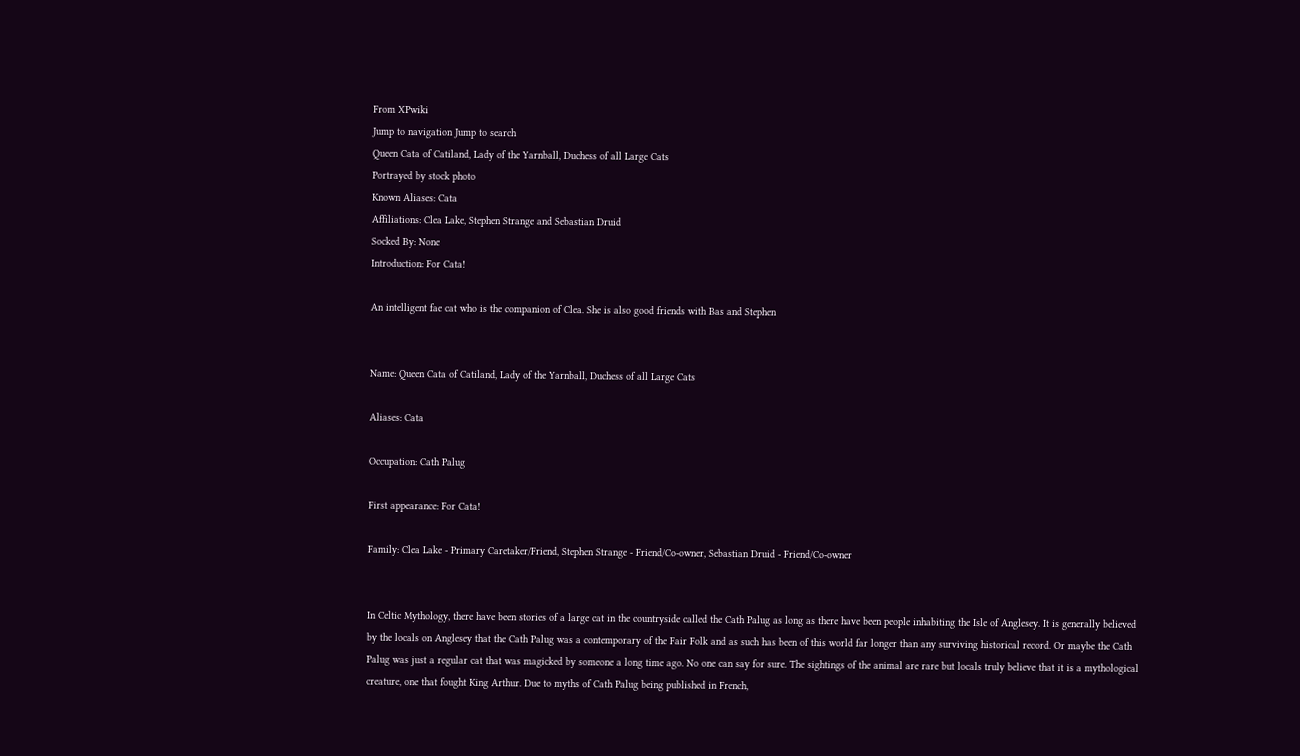From XPwiki
Jump to navigation Jump to search
Queen Cata of Catiland, Lady of the Yarnball, Duchess of all Large Cats
Portrayed by stock photo
Known Aliases: Cata
Affiliations: Clea Lake, Stephen Strange and Sebastian Druid
Socked By: None
Introduction: For Cata!

An intelligent fae cat who is the companion of Clea. She is also good friends with Bas and Stephen


Name: Queen Cata of Catiland, Lady of the Yarnball, Duchess of all Large Cats

Aliases: Cata

Occupation: Cath Palug

First appearance: For Cata!

Family: Clea Lake - Primary Caretaker/Friend, Stephen Strange - Friend/Co-owner, Sebastian Druid - Friend/Co-owner


In Celtic Mythology, there have been stories of a large cat in the countryside called the Cath Palug as long as there have been people inhabiting the Isle of Anglesey. It is generally believed by the locals on Anglesey that the Cath Palug was a contemporary of the Fair Folk and as such has been of this world far longer than any surviving historical record. Or maybe the Cath Palug was just a regular cat that was magicked by someone a long time ago. No one can say for sure. The sightings of the animal are rare but locals truly believe that it is a mythological creature, one that fought King Arthur. Due to myths of Cath Palug being published in French,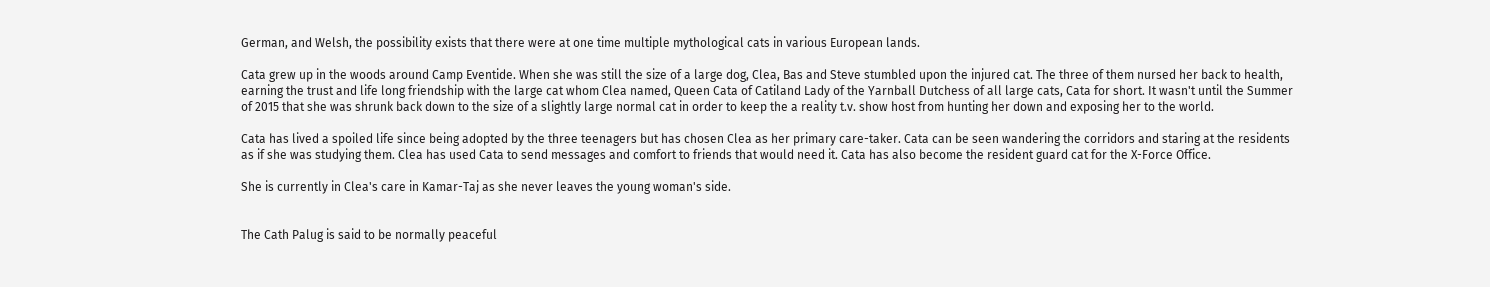German, and Welsh, the possibility exists that there were at one time multiple mythological cats in various European lands.

Cata grew up in the woods around Camp Eventide. When she was still the size of a large dog, Clea, Bas and Steve stumbled upon the injured cat. The three of them nursed her back to health, earning the trust and life long friendship with the large cat whom Clea named, Queen Cata of Catiland Lady of the Yarnball Dutchess of all large cats, Cata for short. It wasn't until the Summer of 2015 that she was shrunk back down to the size of a slightly large normal cat in order to keep the a reality t.v. show host from hunting her down and exposing her to the world.

Cata has lived a spoiled life since being adopted by the three teenagers but has chosen Clea as her primary care-taker. Cata can be seen wandering the corridors and staring at the residents as if she was studying them. Clea has used Cata to send messages and comfort to friends that would need it. Cata has also become the resident guard cat for the X-Force Office.

She is currently in Clea's care in Kamar-Taj as she never leaves the young woman's side.


The Cath Palug is said to be normally peaceful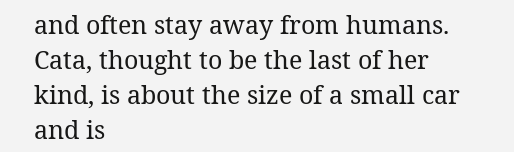and often stay away from humans. Cata, thought to be the last of her kind, is about the size of a small car and is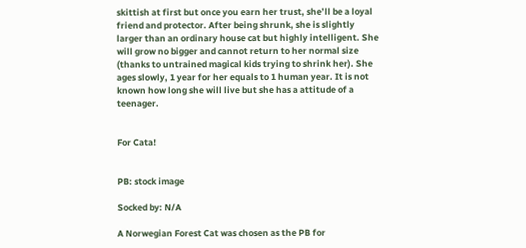skittish at first but once you earn her trust, she’ll be a loyal friend and protector. After being shrunk, she is slightly larger than an ordinary house cat but highly intelligent. She will grow no bigger and cannot return to her normal size (thanks to untrained magical kids trying to shrink her). She ages slowly, 1 year for her equals to 1 human year. It is not known how long she will live but she has a attitude of a teenager.


For Cata!


PB: stock image

Socked by: N/A

A Norwegian Forest Cat was chosen as the PB for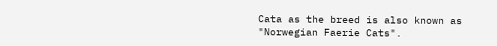Cata as the breed is also known as "Norwegian Faerie Cats".